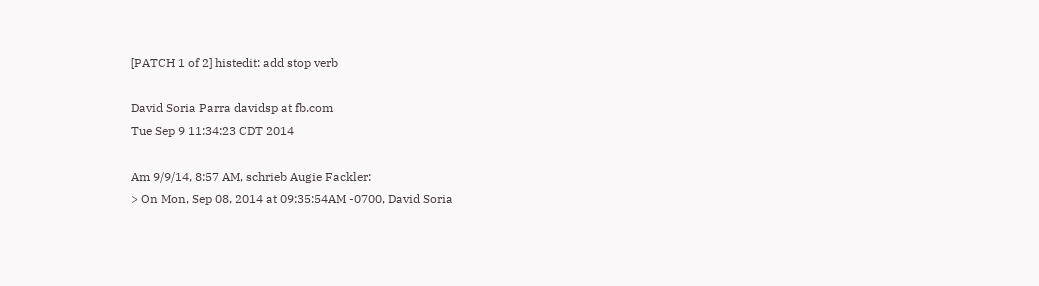[PATCH 1 of 2] histedit: add stop verb

David Soria Parra davidsp at fb.com
Tue Sep 9 11:34:23 CDT 2014

Am 9/9/14, 8:57 AM, schrieb Augie Fackler:
> On Mon, Sep 08, 2014 at 09:35:54AM -0700, David Soria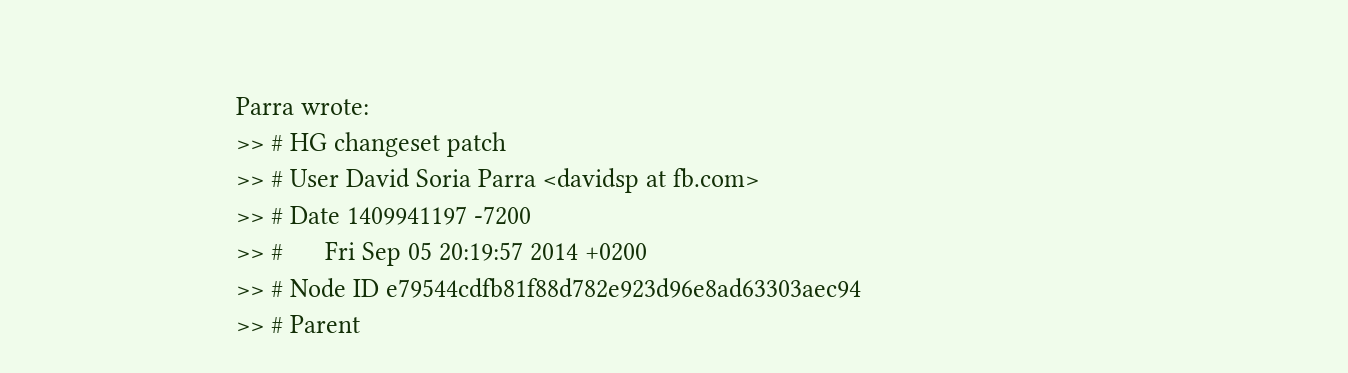Parra wrote:
>> # HG changeset patch
>> # User David Soria Parra <davidsp at fb.com>
>> # Date 1409941197 -7200
>> #      Fri Sep 05 20:19:57 2014 +0200
>> # Node ID e79544cdfb81f88d782e923d96e8ad63303aec94
>> # Parent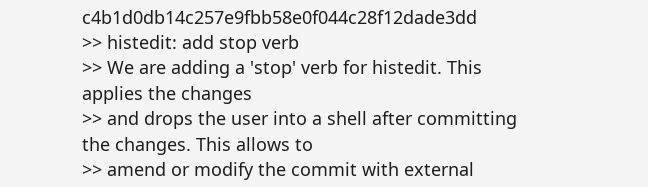c4b1d0db14c257e9fbb58e0f044c28f12dade3dd
>> histedit: add stop verb
>> We are adding a 'stop' verb for histedit. This applies the changes
>> and drops the user into a shell after committing the changes. This allows to
>> amend or modify the commit with external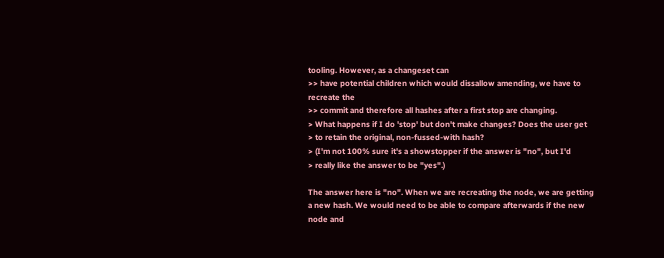tooling. However, as a changeset can
>> have potential children which would dissallow amending, we have to recreate the
>> commit and therefore all hashes after a first stop are changing.
> What happens if I do 'stop' but don't make changes? Does the user get
> to retain the original, non-fussed-with hash?
> (I'm not 100% sure it's a showstopper if the answer is "no", but I'd
> really like the answer to be "yes".)

The answer here is "no". When we are recreating the node, we are getting
a new hash. We would need to be able to compare afterwards if the new
node and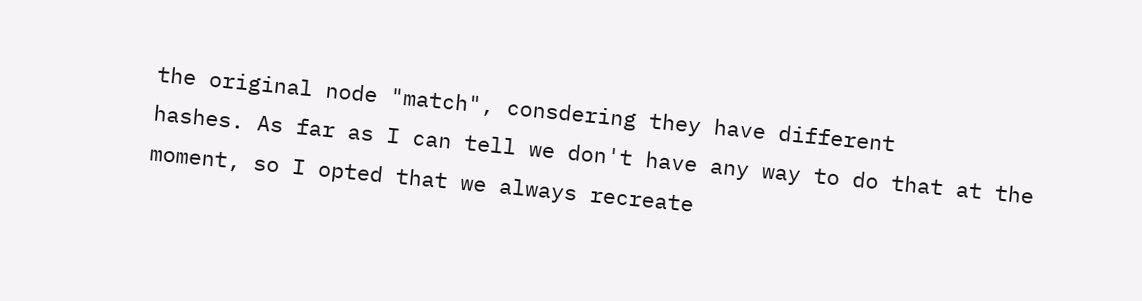the original node "match", consdering they have different
hashes. As far as I can tell we don't have any way to do that at the
moment, so I opted that we always recreate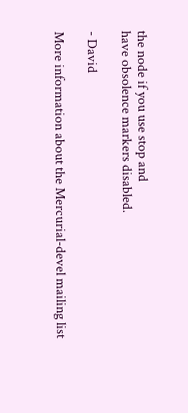the node if you use stop and
have obsolence markers disabled.

- David

More information about the Mercurial-devel mailing list